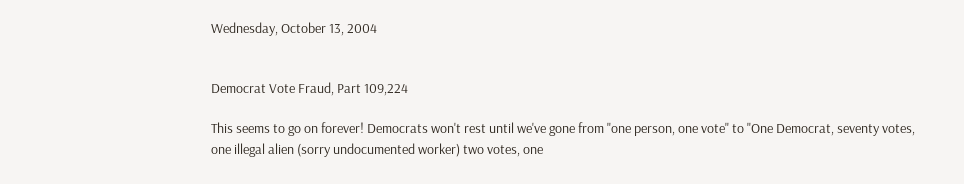Wednesday, October 13, 2004


Democrat Vote Fraud, Part 109,224

This seems to go on forever! Democrats won't rest until we've gone from "one person, one vote" to "One Democrat, seventy votes, one illegal alien (sorry undocumented worker) two votes, one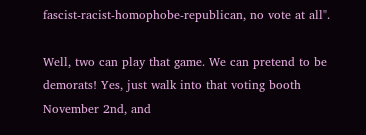fascist-racist-homophobe-republican, no vote at all".

Well, two can play that game. We can pretend to be demorats! Yes, just walk into that voting booth November 2nd, and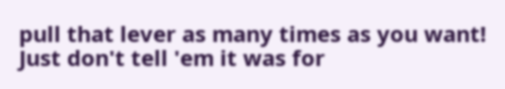pull that lever as many times as you want! Just don't tell 'em it was for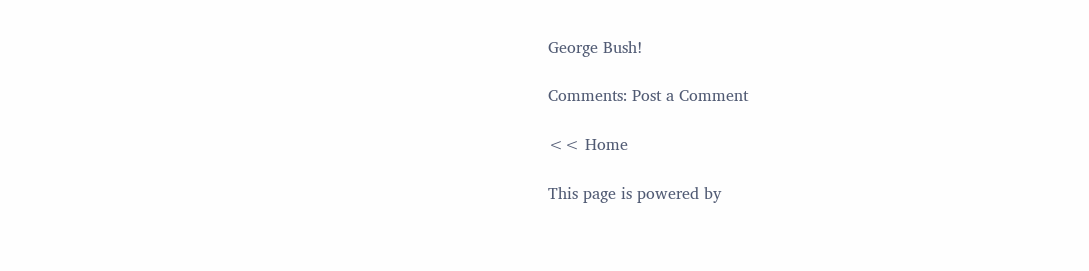George Bush!

Comments: Post a Comment

<< Home

This page is powered by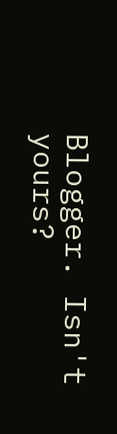Blogger. Isn't yours?